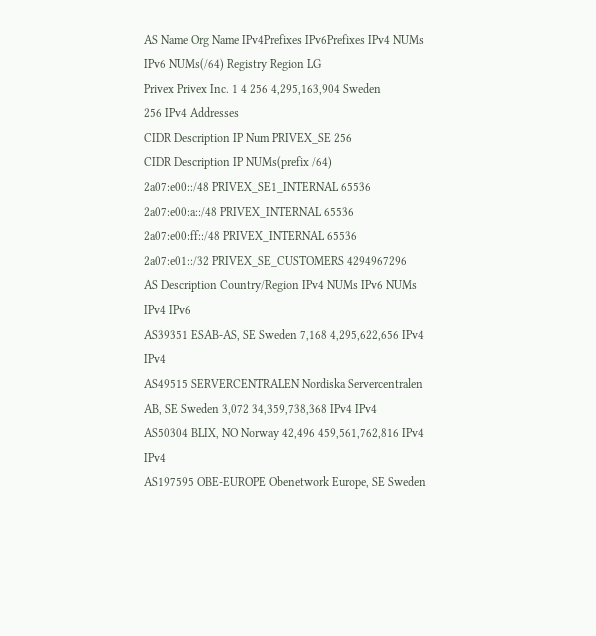AS Name Org Name IPv4Prefixes IPv6Prefixes IPv4 NUMs IPv6 NUMs(/64) Registry Region LG
Privex Privex Inc. 1 4 256 4,295,163,904 Sweden
256 IPv4 Addresses
CIDR Description IP Num PRIVEX_SE 256
CIDR Description IP NUMs(prefix /64)
2a07:e00::/48 PRIVEX_SE1_INTERNAL 65536
2a07:e00:a::/48 PRIVEX_INTERNAL 65536
2a07:e00:ff::/48 PRIVEX_INTERNAL 65536
2a07:e01::/32 PRIVEX_SE_CUSTOMERS 4294967296
AS Description Country/Region IPv4 NUMs IPv6 NUMs IPv4 IPv6
AS39351 ESAB-AS, SE Sweden 7,168 4,295,622,656 IPv4 IPv4
AS49515 SERVERCENTRALEN Nordiska Servercentralen AB, SE Sweden 3,072 34,359,738,368 IPv4 IPv4
AS50304 BLIX, NO Norway 42,496 459,561,762,816 IPv4 IPv4
AS197595 OBE-EUROPE Obenetwork Europe, SE Sweden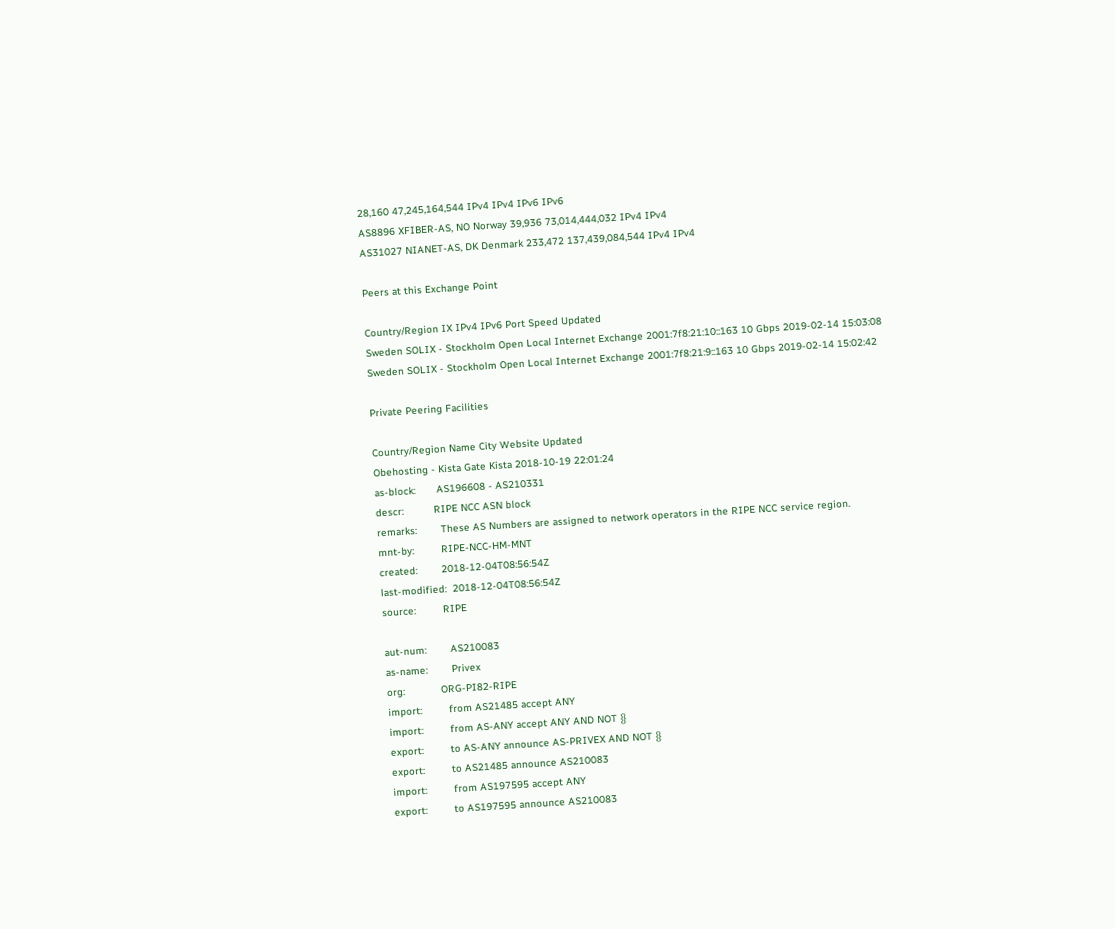28,160 47,245,164,544 IPv4 IPv4 IPv6 IPv6
AS8896 XFIBER-AS, NO Norway 39,936 73,014,444,032 IPv4 IPv4
AS31027 NIANET-AS, DK Denmark 233,472 137,439,084,544 IPv4 IPv4

Peers at this Exchange Point

Country/Region IX IPv4 IPv6 Port Speed Updated
Sweden SOLIX - Stockholm Open Local Internet Exchange 2001:7f8:21:10::163 10 Gbps 2019-02-14 15:03:08
Sweden SOLIX - Stockholm Open Local Internet Exchange 2001:7f8:21:9::163 10 Gbps 2019-02-14 15:02:42

Private Peering Facilities

Country/Region Name City Website Updated
Obehosting - Kista Gate Kista 2018-10-19 22:01:24
as-block:       AS196608 - AS210331
descr:          RIPE NCC ASN block
remarks:        These AS Numbers are assigned to network operators in the RIPE NCC service region.
mnt-by:         RIPE-NCC-HM-MNT
created:        2018-12-04T08:56:54Z
last-modified:  2018-12-04T08:56:54Z
source:         RIPE

aut-num:        AS210083
as-name:        Privex
org:            ORG-PI82-RIPE
import:         from AS21485 accept ANY
import:         from AS-ANY accept ANY AND NOT {}
export:         to AS-ANY announce AS-PRIVEX AND NOT {}
export:         to AS21485 announce AS210083
import:         from AS197595 accept ANY
export:         to AS197595 announce AS210083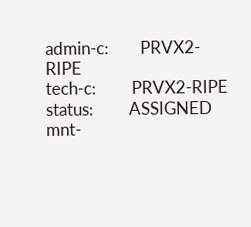admin-c:        PRVX2-RIPE
tech-c:         PRVX2-RIPE
status:         ASSIGNED
mnt-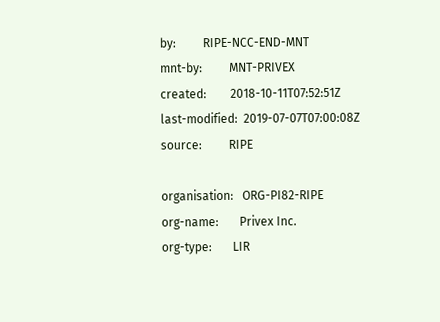by:         RIPE-NCC-END-MNT
mnt-by:         MNT-PRIVEX
created:        2018-10-11T07:52:51Z
last-modified:  2019-07-07T07:00:08Z
source:         RIPE

organisation:   ORG-PI82-RIPE
org-name:       Privex Inc.
org-type:       LIR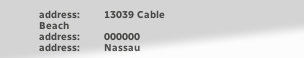address:        13039 Cable Beach
address:        000000
address:        Nassau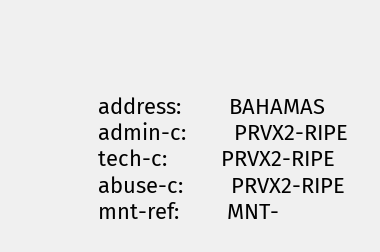address:        BAHAMAS
admin-c:        PRVX2-RIPE
tech-c:         PRVX2-RIPE
abuse-c:        PRVX2-RIPE
mnt-ref:        MNT-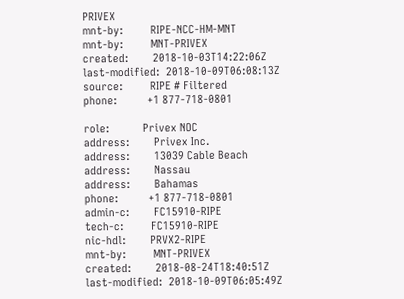PRIVEX
mnt-by:         RIPE-NCC-HM-MNT
mnt-by:         MNT-PRIVEX
created:        2018-10-03T14:22:06Z
last-modified:  2018-10-09T06:08:13Z
source:         RIPE # Filtered
phone:          +1 877-718-0801

role:           Privex NOC
address:        Privex Inc.
address:        13039 Cable Beach
address:        Nassau
address:        Bahamas
phone:          +1 877-718-0801
admin-c:        FC15910-RIPE
tech-c:         FC15910-RIPE
nic-hdl:        PRVX2-RIPE
mnt-by:         MNT-PRIVEX
created:        2018-08-24T18:40:51Z
last-modified:  2018-10-09T06:05:49Z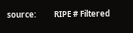source:         RIPE # Filtered